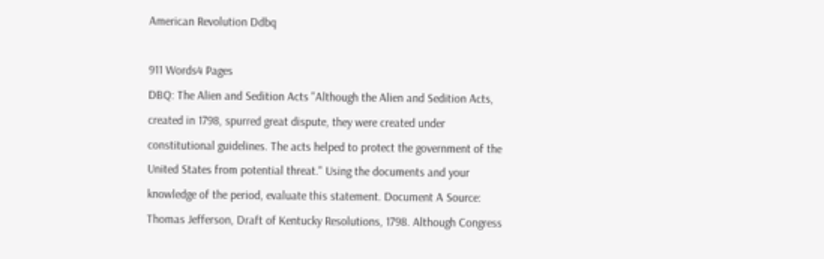American Revolution Ddbq

911 Words4 Pages
DBQ: The Alien and Sedition Acts "Although the Alien and Sedition Acts, created in 1798, spurred great dispute, they were created under constitutional guidelines. The acts helped to protect the government of the United States from potential threat." Using the documents and your knowledge of the period, evaluate this statement. Document A Source: Thomas Jefferson, Draft of Kentucky Resolutions, 1798. Although Congress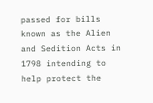passed for bills known as the Alien and Sedition Acts in 1798 intending to help protect the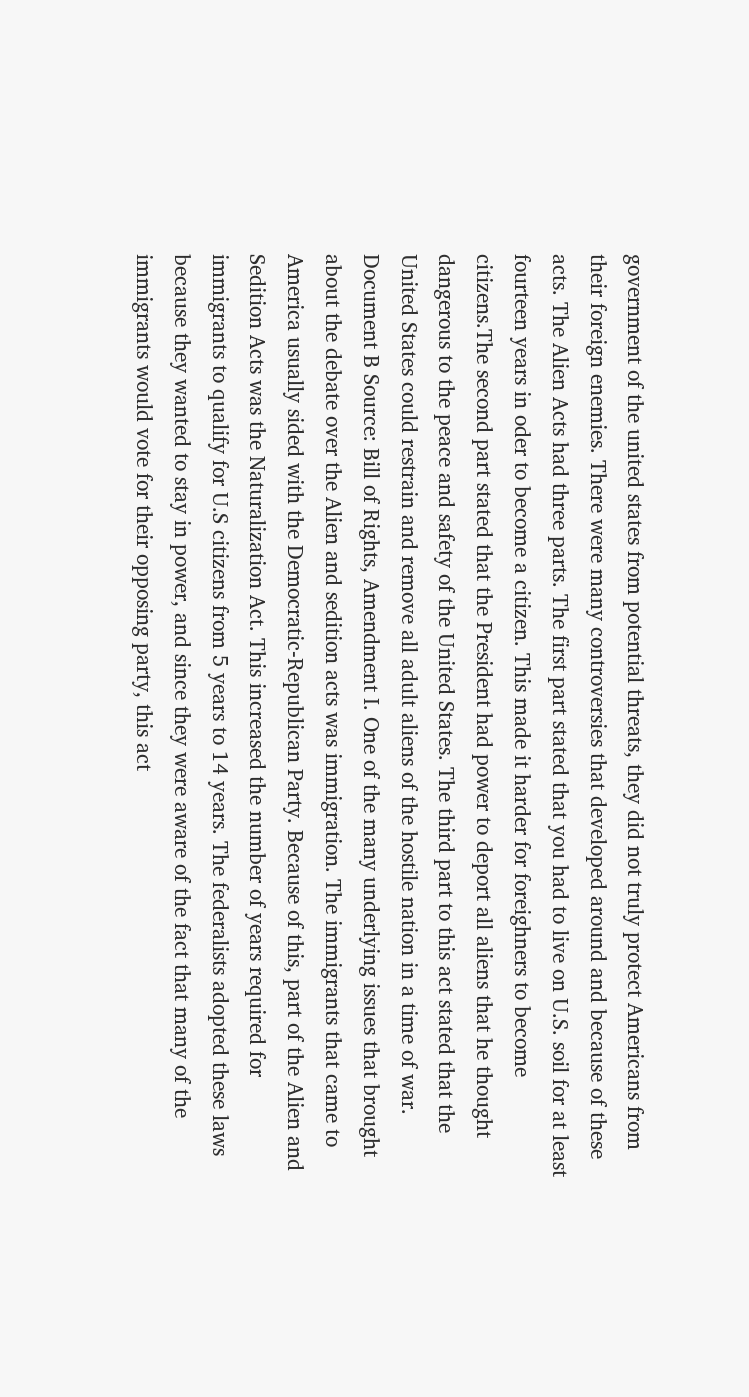government of the united states from potential threats, they did not truly protect Americans from their foreign enemies. There were many controversies that developed around and because of these acts. The Alien Acts had three parts. The first part stated that you had to live on U.S. soil for at least fourteen years in oder to become a citizen. This made it harder for foreighners to become citizens.The second part stated that the President had power to deport all aliens that he thought dangerous to the peace and safety of the United States. The third part to this act stated that the United States could restrain and remove all adult aliens of the hostile nation in a time of war. Document B Source: Bill of Rights, Amendment I. One of the many underlying issues that brought about the debate over the Alien and sedition acts was immigration. The immigrants that came to America usually sided with the Democratic-Republican Party. Because of this, part of the Alien and Sedition Acts was the Naturalization Act. This increased the number of years required for immigrants to qualify for U.S citizens from 5 years to 14 years. The federalists adopted these laws because they wanted to stay in power, and since they were aware of the fact that many of the immigrants would vote for their opposing party, this act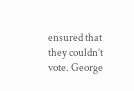ensured that they couldn’t vote. George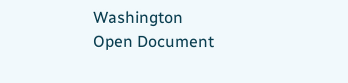Washington
Open Document